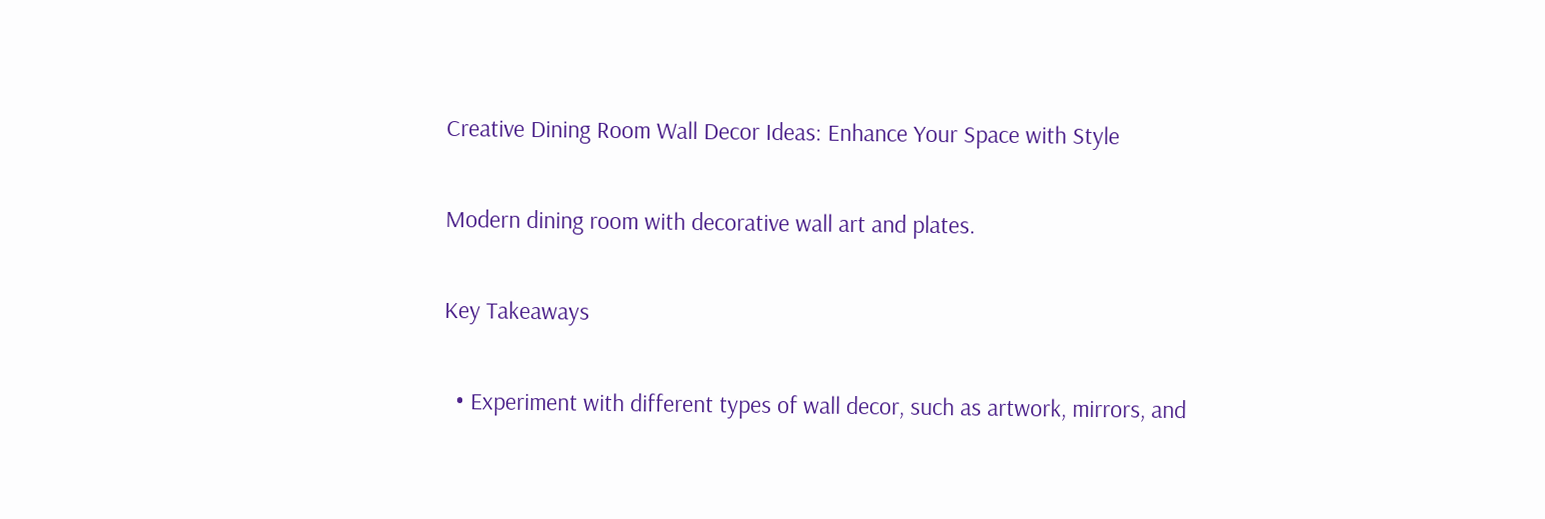Creative Dining Room Wall Decor Ideas: Enhance Your Space with Style

Modern dining room with decorative wall art and plates.

Key Takeaways

  • Experiment with different types of wall decor, such as artwork, mirrors, and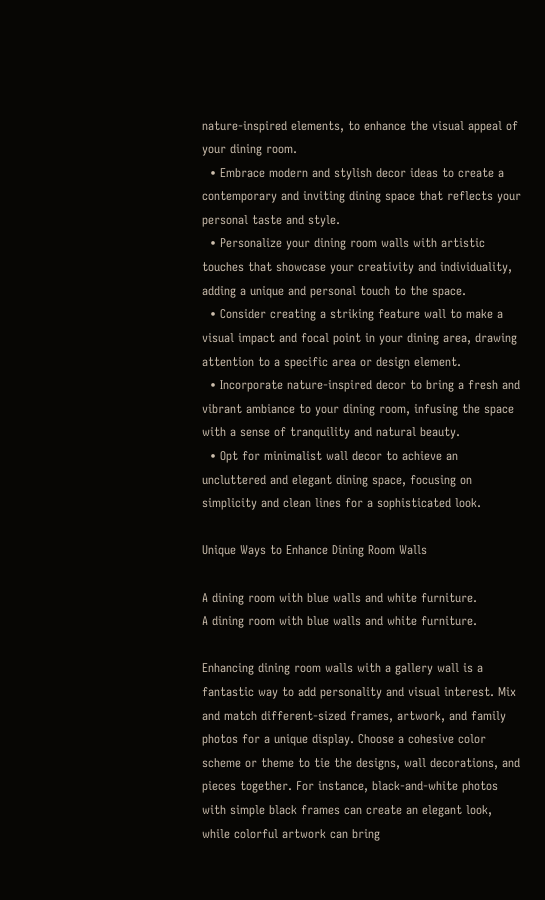nature-inspired elements, to enhance the visual appeal of your dining room.
  • Embrace modern and stylish decor ideas to create a contemporary and inviting dining space that reflects your personal taste and style.
  • Personalize your dining room walls with artistic touches that showcase your creativity and individuality, adding a unique and personal touch to the space.
  • Consider creating a striking feature wall to make a visual impact and focal point in your dining area, drawing attention to a specific area or design element.
  • Incorporate nature-inspired decor to bring a fresh and vibrant ambiance to your dining room, infusing the space with a sense of tranquility and natural beauty.
  • Opt for minimalist wall decor to achieve an uncluttered and elegant dining space, focusing on simplicity and clean lines for a sophisticated look.

Unique Ways to Enhance Dining Room Walls

A dining room with blue walls and white furniture.
A dining room with blue walls and white furniture.

Enhancing dining room walls with a gallery wall is a fantastic way to add personality and visual interest. Mix and match different-sized frames, artwork, and family photos for a unique display. Choose a cohesive color scheme or theme to tie the designs, wall decorations, and pieces together. For instance, black-and-white photos with simple black frames can create an elegant look, while colorful artwork can bring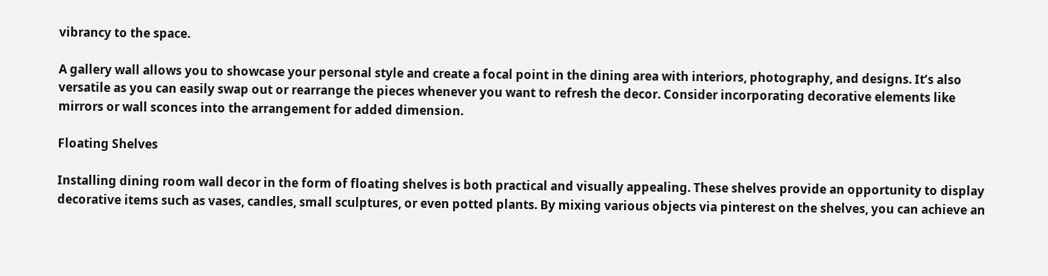vibrancy to the space.

A gallery wall allows you to showcase your personal style and create a focal point in the dining area with interiors, photography, and designs. It’s also versatile as you can easily swap out or rearrange the pieces whenever you want to refresh the decor. Consider incorporating decorative elements like mirrors or wall sconces into the arrangement for added dimension.

Floating Shelves

Installing dining room wall decor in the form of floating shelves is both practical and visually appealing. These shelves provide an opportunity to display decorative items such as vases, candles, small sculptures, or even potted plants. By mixing various objects via pinterest on the shelves, you can achieve an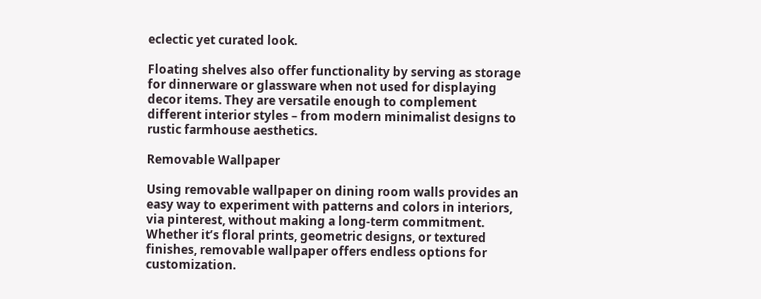eclectic yet curated look.

Floating shelves also offer functionality by serving as storage for dinnerware or glassware when not used for displaying decor items. They are versatile enough to complement different interior styles – from modern minimalist designs to rustic farmhouse aesthetics.

Removable Wallpaper

Using removable wallpaper on dining room walls provides an easy way to experiment with patterns and colors in interiors, via pinterest, without making a long-term commitment. Whether it’s floral prints, geometric designs, or textured finishes, removable wallpaper offers endless options for customization.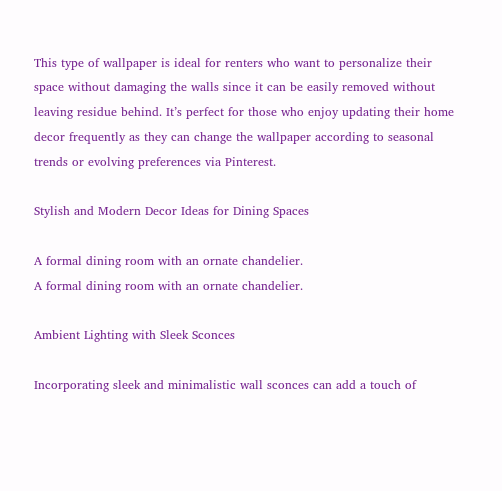This type of wallpaper is ideal for renters who want to personalize their space without damaging the walls since it can be easily removed without leaving residue behind. It’s perfect for those who enjoy updating their home decor frequently as they can change the wallpaper according to seasonal trends or evolving preferences via Pinterest.

Stylish and Modern Decor Ideas for Dining Spaces

A formal dining room with an ornate chandelier.
A formal dining room with an ornate chandelier.

Ambient Lighting with Sleek Sconces

Incorporating sleek and minimalistic wall sconces can add a touch of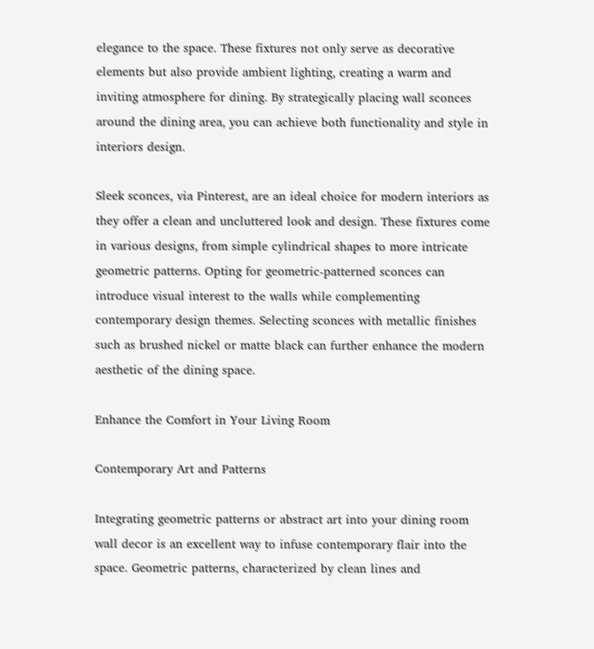elegance to the space. These fixtures not only serve as decorative elements but also provide ambient lighting, creating a warm and inviting atmosphere for dining. By strategically placing wall sconces around the dining area, you can achieve both functionality and style in interiors design.

Sleek sconces, via Pinterest, are an ideal choice for modern interiors as they offer a clean and uncluttered look and design. These fixtures come in various designs, from simple cylindrical shapes to more intricate geometric patterns. Opting for geometric-patterned sconces can introduce visual interest to the walls while complementing contemporary design themes. Selecting sconces with metallic finishes such as brushed nickel or matte black can further enhance the modern aesthetic of the dining space.

Enhance the Comfort in Your Living Room

Contemporary Art and Patterns

Integrating geometric patterns or abstract art into your dining room wall decor is an excellent way to infuse contemporary flair into the space. Geometric patterns, characterized by clean lines and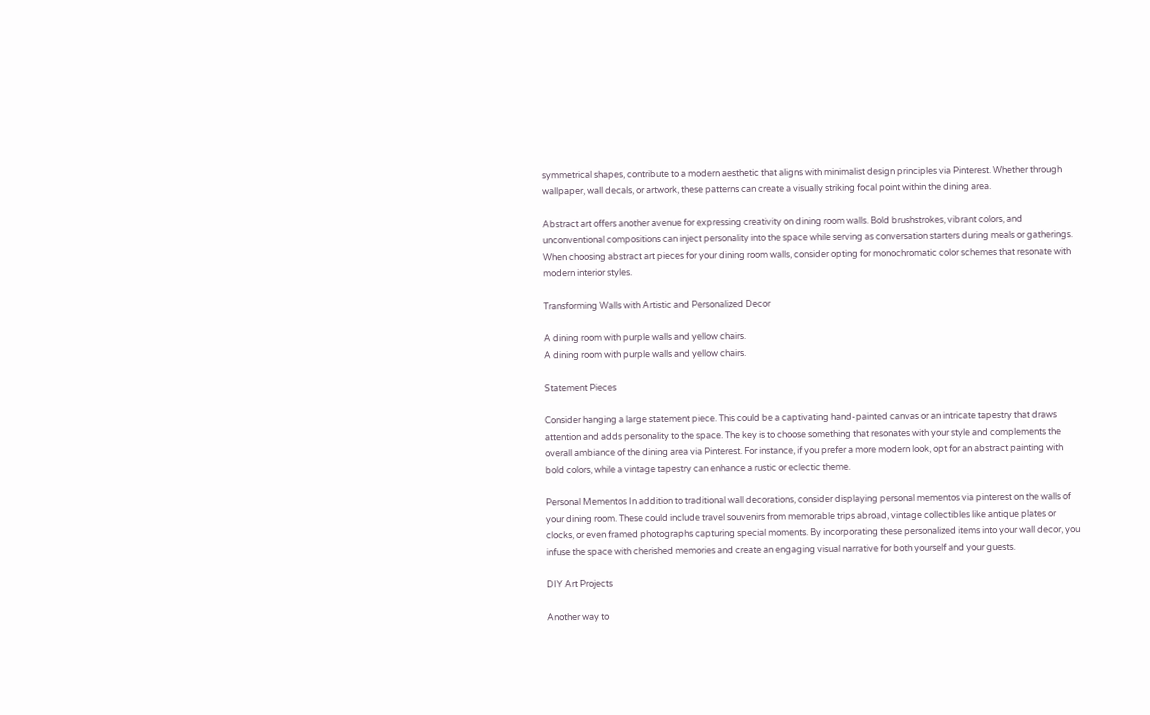symmetrical shapes, contribute to a modern aesthetic that aligns with minimalist design principles via Pinterest. Whether through wallpaper, wall decals, or artwork, these patterns can create a visually striking focal point within the dining area.

Abstract art offers another avenue for expressing creativity on dining room walls. Bold brushstrokes, vibrant colors, and unconventional compositions can inject personality into the space while serving as conversation starters during meals or gatherings. When choosing abstract art pieces for your dining room walls, consider opting for monochromatic color schemes that resonate with modern interior styles.

Transforming Walls with Artistic and Personalized Decor

A dining room with purple walls and yellow chairs.
A dining room with purple walls and yellow chairs.

Statement Pieces

Consider hanging a large statement piece. This could be a captivating hand-painted canvas or an intricate tapestry that draws attention and adds personality to the space. The key is to choose something that resonates with your style and complements the overall ambiance of the dining area via Pinterest. For instance, if you prefer a more modern look, opt for an abstract painting with bold colors, while a vintage tapestry can enhance a rustic or eclectic theme.

Personal Mementos In addition to traditional wall decorations, consider displaying personal mementos via pinterest on the walls of your dining room. These could include travel souvenirs from memorable trips abroad, vintage collectibles like antique plates or clocks, or even framed photographs capturing special moments. By incorporating these personalized items into your wall decor, you infuse the space with cherished memories and create an engaging visual narrative for both yourself and your guests.

DIY Art Projects

Another way to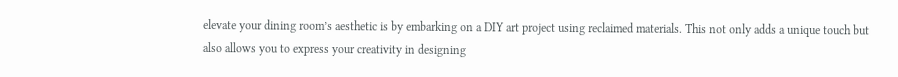elevate your dining room’s aesthetic is by embarking on a DIY art project using reclaimed materials. This not only adds a unique touch but also allows you to express your creativity in designing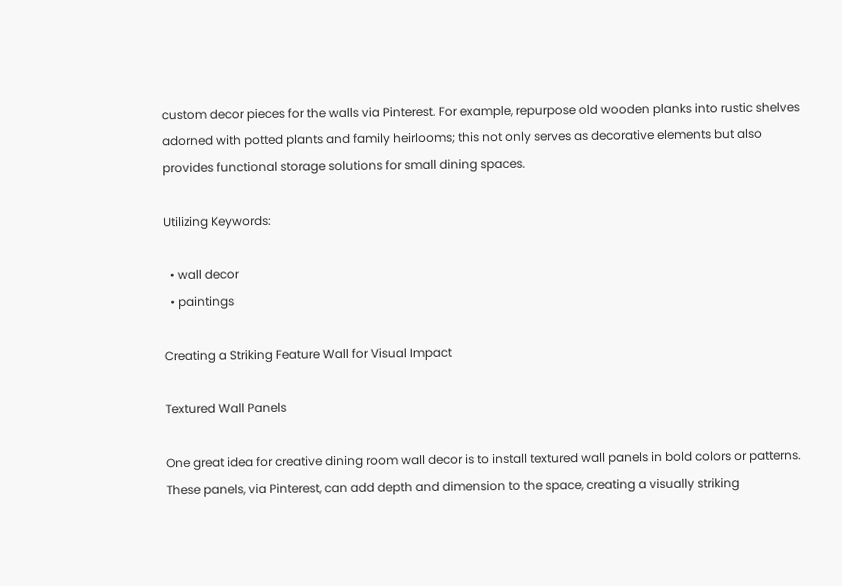custom decor pieces for the walls via Pinterest. For example, repurpose old wooden planks into rustic shelves adorned with potted plants and family heirlooms; this not only serves as decorative elements but also provides functional storage solutions for small dining spaces.

Utilizing Keywords:

  • wall decor
  • paintings

Creating a Striking Feature Wall for Visual Impact

Textured Wall Panels

One great idea for creative dining room wall decor is to install textured wall panels in bold colors or patterns. These panels, via Pinterest, can add depth and dimension to the space, creating a visually striking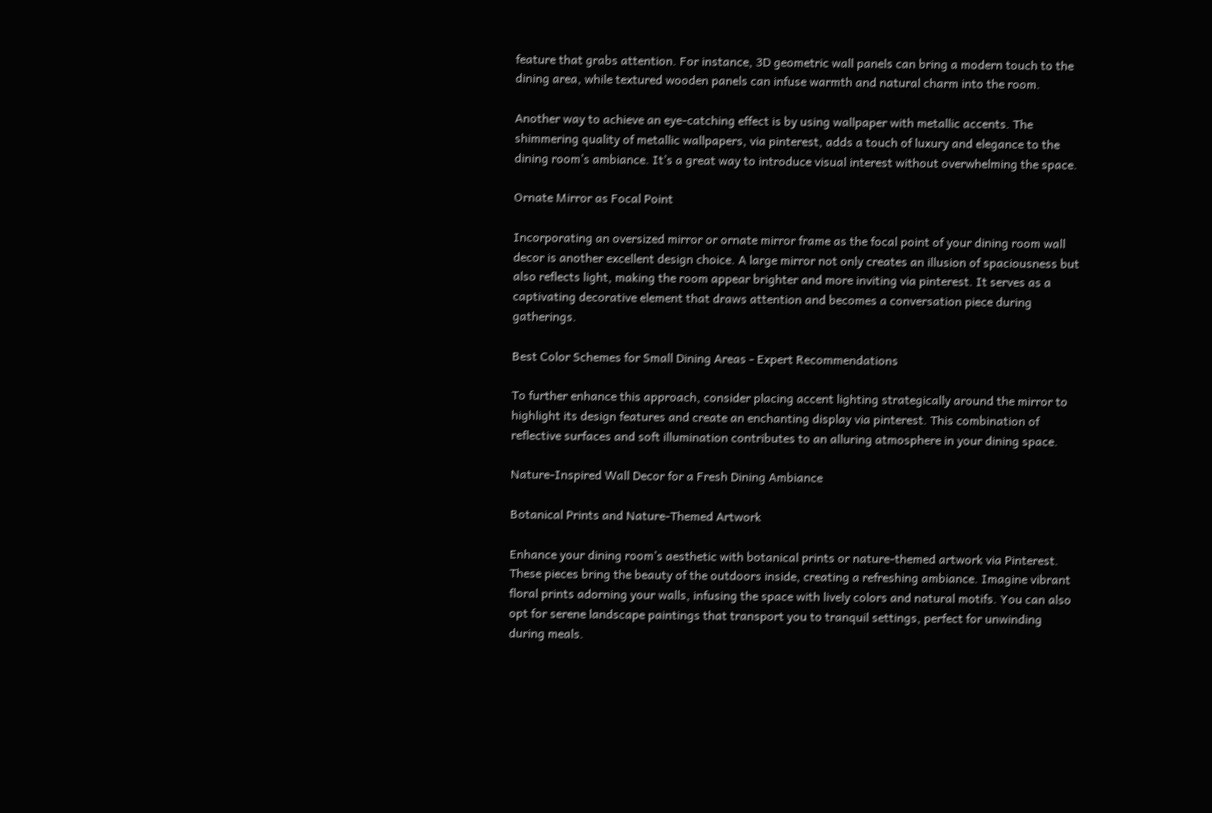feature that grabs attention. For instance, 3D geometric wall panels can bring a modern touch to the dining area, while textured wooden panels can infuse warmth and natural charm into the room.

Another way to achieve an eye-catching effect is by using wallpaper with metallic accents. The shimmering quality of metallic wallpapers, via pinterest, adds a touch of luxury and elegance to the dining room’s ambiance. It’s a great way to introduce visual interest without overwhelming the space.

Ornate Mirror as Focal Point

Incorporating an oversized mirror or ornate mirror frame as the focal point of your dining room wall decor is another excellent design choice. A large mirror not only creates an illusion of spaciousness but also reflects light, making the room appear brighter and more inviting via pinterest. It serves as a captivating decorative element that draws attention and becomes a conversation piece during gatherings.

Best Color Schemes for Small Dining Areas - Expert Recommendations

To further enhance this approach, consider placing accent lighting strategically around the mirror to highlight its design features and create an enchanting display via pinterest. This combination of reflective surfaces and soft illumination contributes to an alluring atmosphere in your dining space.

Nature-Inspired Wall Decor for a Fresh Dining Ambiance

Botanical Prints and Nature-Themed Artwork

Enhance your dining room’s aesthetic with botanical prints or nature-themed artwork via Pinterest. These pieces bring the beauty of the outdoors inside, creating a refreshing ambiance. Imagine vibrant floral prints adorning your walls, infusing the space with lively colors and natural motifs. You can also opt for serene landscape paintings that transport you to tranquil settings, perfect for unwinding during meals.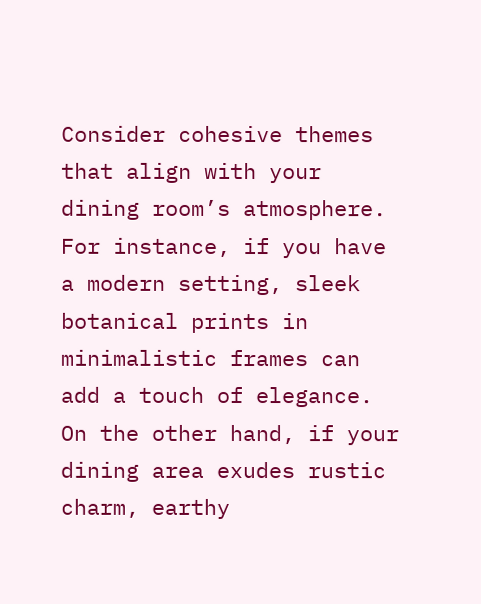Consider cohesive themes that align with your dining room’s atmosphere. For instance, if you have a modern setting, sleek botanical prints in minimalistic frames can add a touch of elegance. On the other hand, if your dining area exudes rustic charm, earthy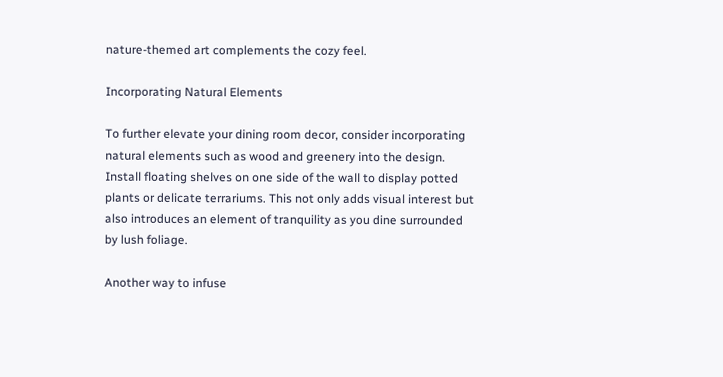nature-themed art complements the cozy feel.

Incorporating Natural Elements

To further elevate your dining room decor, consider incorporating natural elements such as wood and greenery into the design. Install floating shelves on one side of the wall to display potted plants or delicate terrariums. This not only adds visual interest but also introduces an element of tranquility as you dine surrounded by lush foliage.

Another way to infuse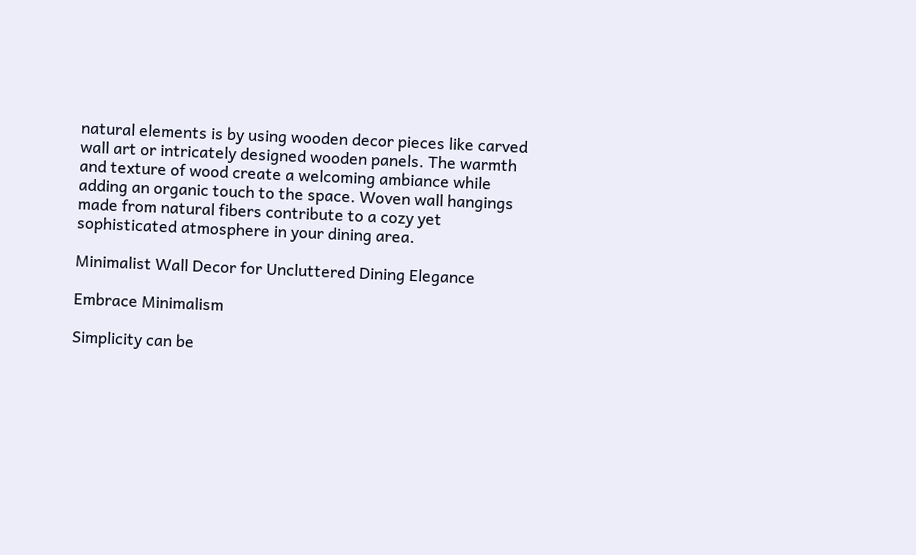natural elements is by using wooden decor pieces like carved wall art or intricately designed wooden panels. The warmth and texture of wood create a welcoming ambiance while adding an organic touch to the space. Woven wall hangings made from natural fibers contribute to a cozy yet sophisticated atmosphere in your dining area.

Minimalist Wall Decor for Uncluttered Dining Elegance

Embrace Minimalism

Simplicity can be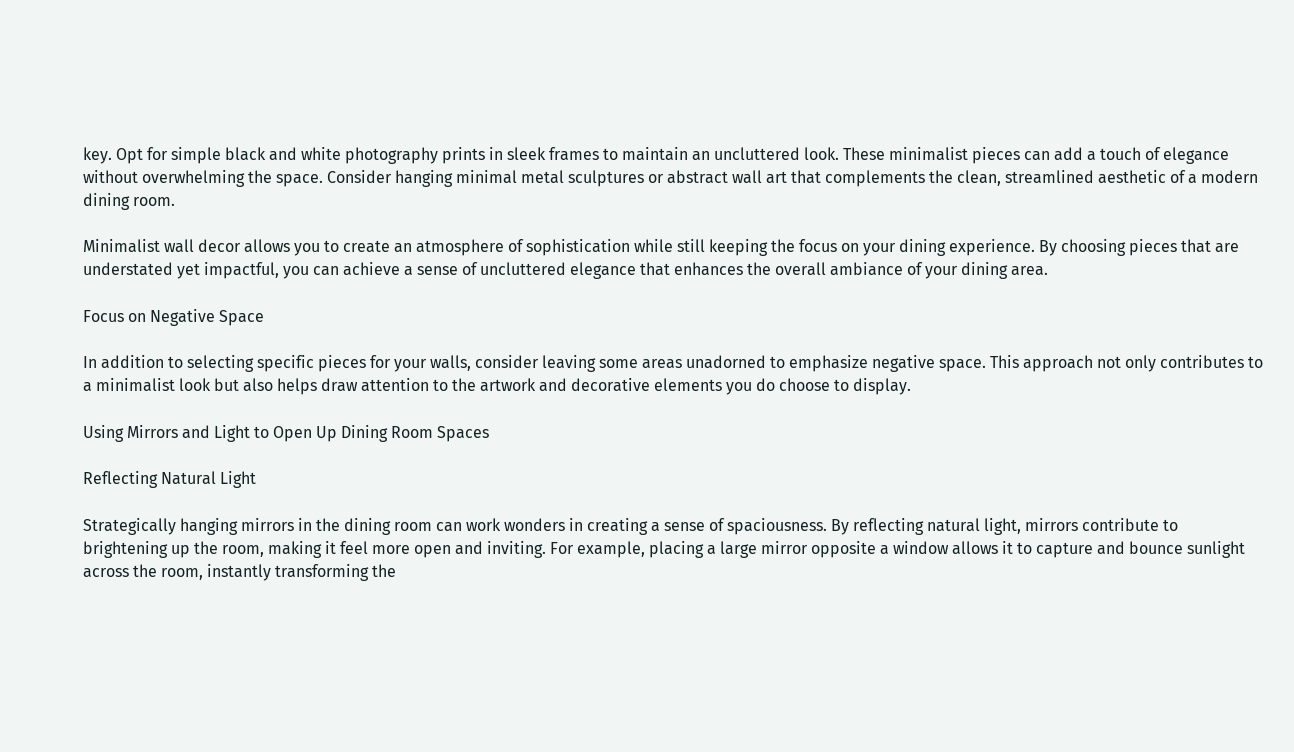key. Opt for simple black and white photography prints in sleek frames to maintain an uncluttered look. These minimalist pieces can add a touch of elegance without overwhelming the space. Consider hanging minimal metal sculptures or abstract wall art that complements the clean, streamlined aesthetic of a modern dining room.

Minimalist wall decor allows you to create an atmosphere of sophistication while still keeping the focus on your dining experience. By choosing pieces that are understated yet impactful, you can achieve a sense of uncluttered elegance that enhances the overall ambiance of your dining area.

Focus on Negative Space

In addition to selecting specific pieces for your walls, consider leaving some areas unadorned to emphasize negative space. This approach not only contributes to a minimalist look but also helps draw attention to the artwork and decorative elements you do choose to display.

Using Mirrors and Light to Open Up Dining Room Spaces

Reflecting Natural Light

Strategically hanging mirrors in the dining room can work wonders in creating a sense of spaciousness. By reflecting natural light, mirrors contribute to brightening up the room, making it feel more open and inviting. For example, placing a large mirror opposite a window allows it to capture and bounce sunlight across the room, instantly transforming the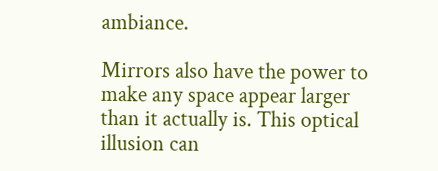ambiance.

Mirrors also have the power to make any space appear larger than it actually is. This optical illusion can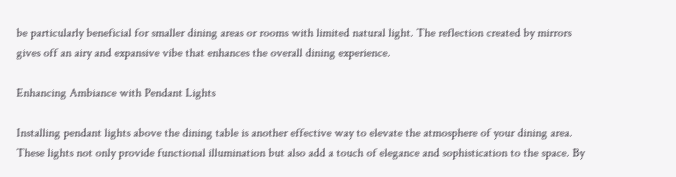be particularly beneficial for smaller dining areas or rooms with limited natural light. The reflection created by mirrors gives off an airy and expansive vibe that enhances the overall dining experience.

Enhancing Ambiance with Pendant Lights

Installing pendant lights above the dining table is another effective way to elevate the atmosphere of your dining area. These lights not only provide functional illumination but also add a touch of elegance and sophistication to the space. By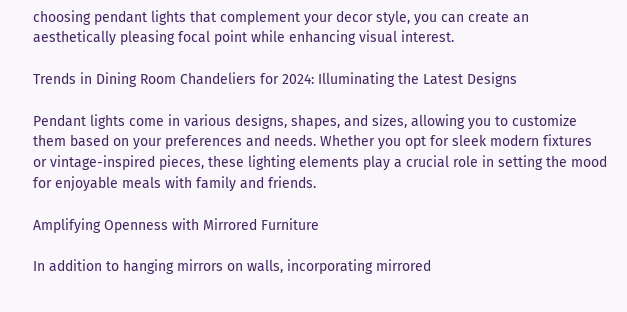choosing pendant lights that complement your decor style, you can create an aesthetically pleasing focal point while enhancing visual interest.

Trends in Dining Room Chandeliers for 2024: Illuminating the Latest Designs

Pendant lights come in various designs, shapes, and sizes, allowing you to customize them based on your preferences and needs. Whether you opt for sleek modern fixtures or vintage-inspired pieces, these lighting elements play a crucial role in setting the mood for enjoyable meals with family and friends.

Amplifying Openness with Mirrored Furniture

In addition to hanging mirrors on walls, incorporating mirrored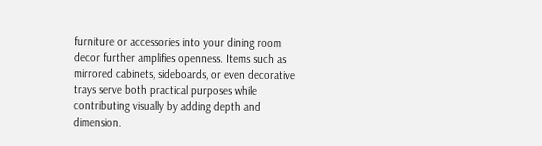furniture or accessories into your dining room decor further amplifies openness. Items such as mirrored cabinets, sideboards, or even decorative trays serve both practical purposes while contributing visually by adding depth and dimension.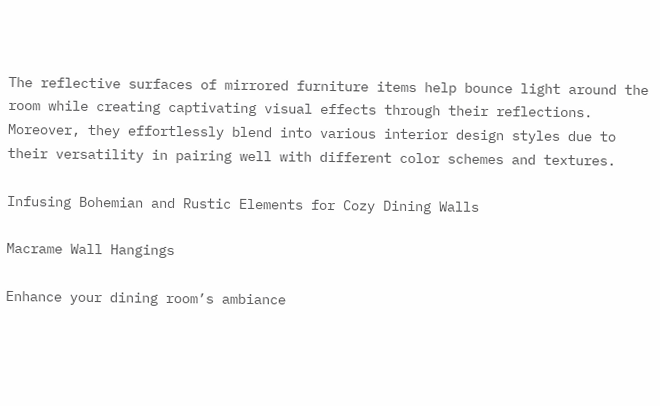The reflective surfaces of mirrored furniture items help bounce light around the room while creating captivating visual effects through their reflections. Moreover, they effortlessly blend into various interior design styles due to their versatility in pairing well with different color schemes and textures.

Infusing Bohemian and Rustic Elements for Cozy Dining Walls

Macrame Wall Hangings

Enhance your dining room’s ambiance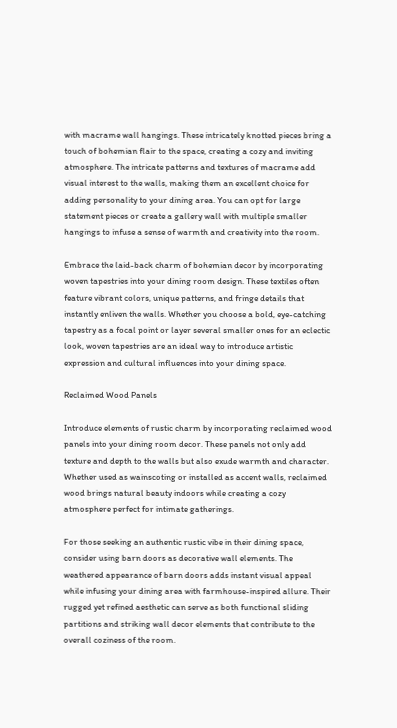with macrame wall hangings. These intricately knotted pieces bring a touch of bohemian flair to the space, creating a cozy and inviting atmosphere. The intricate patterns and textures of macrame add visual interest to the walls, making them an excellent choice for adding personality to your dining area. You can opt for large statement pieces or create a gallery wall with multiple smaller hangings to infuse a sense of warmth and creativity into the room.

Embrace the laid-back charm of bohemian decor by incorporating woven tapestries into your dining room design. These textiles often feature vibrant colors, unique patterns, and fringe details that instantly enliven the walls. Whether you choose a bold, eye-catching tapestry as a focal point or layer several smaller ones for an eclectic look, woven tapestries are an ideal way to introduce artistic expression and cultural influences into your dining space.

Reclaimed Wood Panels

Introduce elements of rustic charm by incorporating reclaimed wood panels into your dining room decor. These panels not only add texture and depth to the walls but also exude warmth and character. Whether used as wainscoting or installed as accent walls, reclaimed wood brings natural beauty indoors while creating a cozy atmosphere perfect for intimate gatherings.

For those seeking an authentic rustic vibe in their dining space, consider using barn doors as decorative wall elements. The weathered appearance of barn doors adds instant visual appeal while infusing your dining area with farmhouse-inspired allure. Their rugged yet refined aesthetic can serve as both functional sliding partitions and striking wall decor elements that contribute to the overall coziness of the room.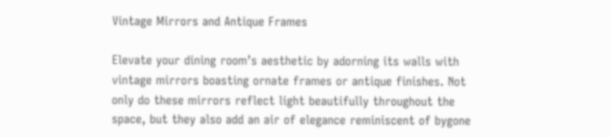Vintage Mirrors and Antique Frames

Elevate your dining room’s aesthetic by adorning its walls with vintage mirrors boasting ornate frames or antique finishes. Not only do these mirrors reflect light beautifully throughout the space, but they also add an air of elegance reminiscent of bygone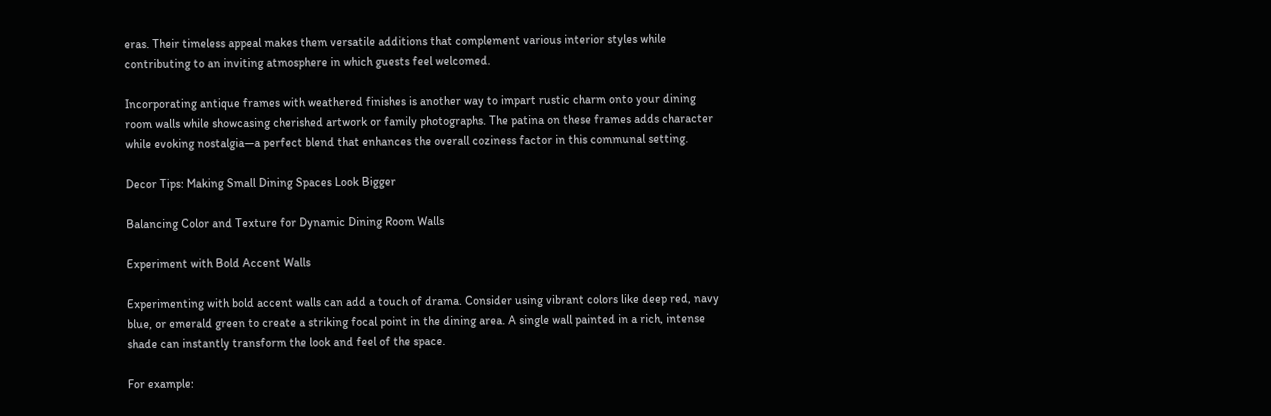eras. Their timeless appeal makes them versatile additions that complement various interior styles while contributing to an inviting atmosphere in which guests feel welcomed.

Incorporating antique frames with weathered finishes is another way to impart rustic charm onto your dining room walls while showcasing cherished artwork or family photographs. The patina on these frames adds character while evoking nostalgia—a perfect blend that enhances the overall coziness factor in this communal setting.

Decor Tips: Making Small Dining Spaces Look Bigger

Balancing Color and Texture for Dynamic Dining Room Walls

Experiment with Bold Accent Walls

Experimenting with bold accent walls can add a touch of drama. Consider using vibrant colors like deep red, navy blue, or emerald green to create a striking focal point in the dining area. A single wall painted in a rich, intense shade can instantly transform the look and feel of the space.

For example: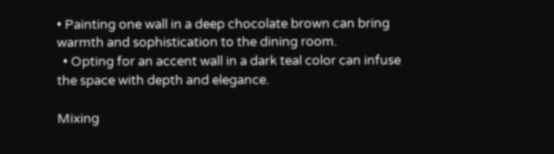• Painting one wall in a deep chocolate brown can bring warmth and sophistication to the dining room.
  • Opting for an accent wall in a dark teal color can infuse the space with depth and elegance.

Mixing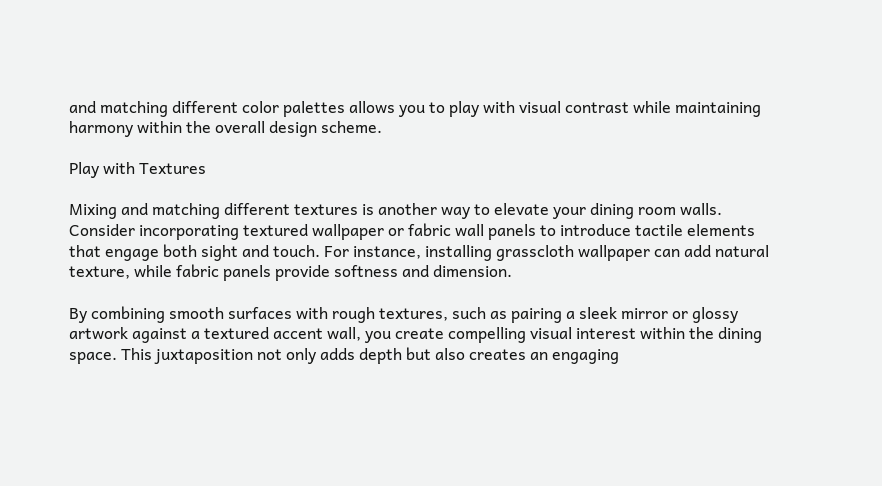and matching different color palettes allows you to play with visual contrast while maintaining harmony within the overall design scheme.

Play with Textures

Mixing and matching different textures is another way to elevate your dining room walls. Consider incorporating textured wallpaper or fabric wall panels to introduce tactile elements that engage both sight and touch. For instance, installing grasscloth wallpaper can add natural texture, while fabric panels provide softness and dimension.

By combining smooth surfaces with rough textures, such as pairing a sleek mirror or glossy artwork against a textured accent wall, you create compelling visual interest within the dining space. This juxtaposition not only adds depth but also creates an engaging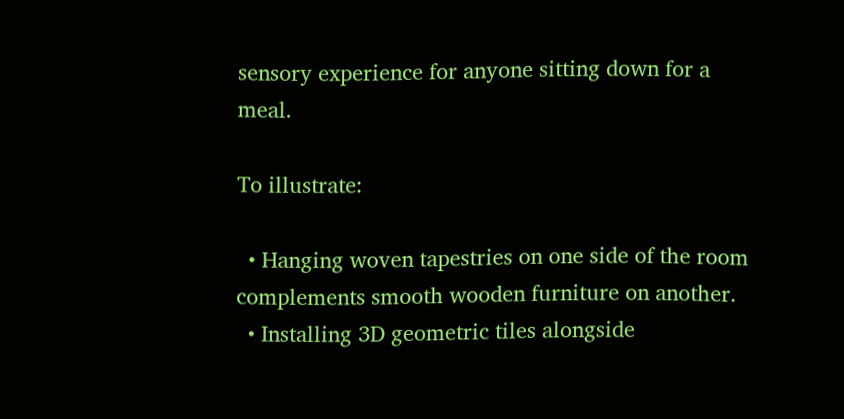sensory experience for anyone sitting down for a meal.

To illustrate:

  • Hanging woven tapestries on one side of the room complements smooth wooden furniture on another.
  • Installing 3D geometric tiles alongside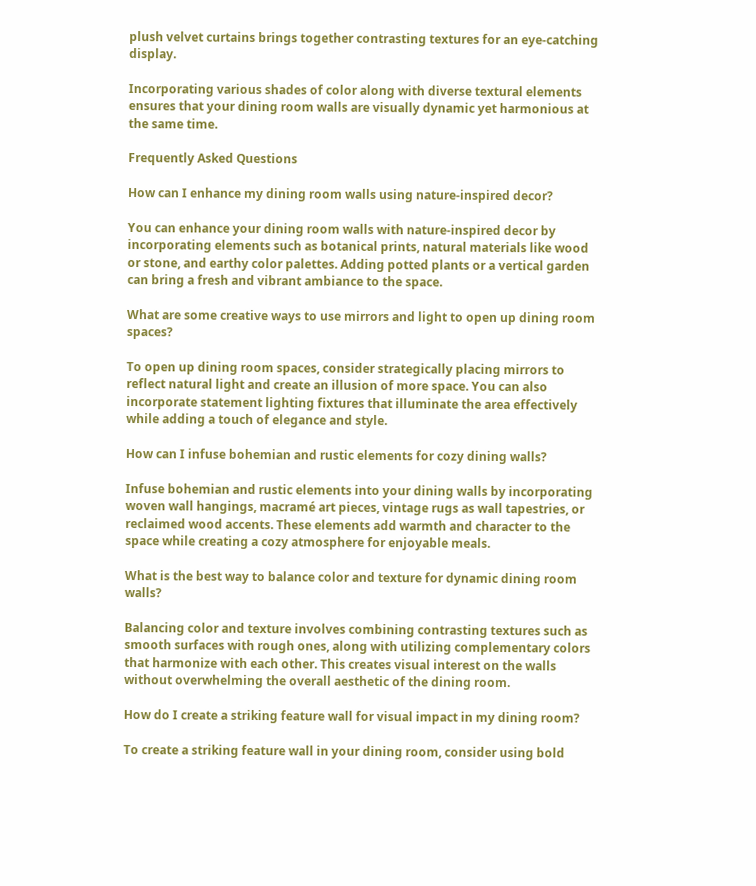plush velvet curtains brings together contrasting textures for an eye-catching display.

Incorporating various shades of color along with diverse textural elements ensures that your dining room walls are visually dynamic yet harmonious at the same time.

Frequently Asked Questions

How can I enhance my dining room walls using nature-inspired decor?

You can enhance your dining room walls with nature-inspired decor by incorporating elements such as botanical prints, natural materials like wood or stone, and earthy color palettes. Adding potted plants or a vertical garden can bring a fresh and vibrant ambiance to the space.

What are some creative ways to use mirrors and light to open up dining room spaces?

To open up dining room spaces, consider strategically placing mirrors to reflect natural light and create an illusion of more space. You can also incorporate statement lighting fixtures that illuminate the area effectively while adding a touch of elegance and style.

How can I infuse bohemian and rustic elements for cozy dining walls?

Infuse bohemian and rustic elements into your dining walls by incorporating woven wall hangings, macramé art pieces, vintage rugs as wall tapestries, or reclaimed wood accents. These elements add warmth and character to the space while creating a cozy atmosphere for enjoyable meals.

What is the best way to balance color and texture for dynamic dining room walls?

Balancing color and texture involves combining contrasting textures such as smooth surfaces with rough ones, along with utilizing complementary colors that harmonize with each other. This creates visual interest on the walls without overwhelming the overall aesthetic of the dining room.

How do I create a striking feature wall for visual impact in my dining room?

To create a striking feature wall in your dining room, consider using bold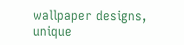wallpaper designs, unique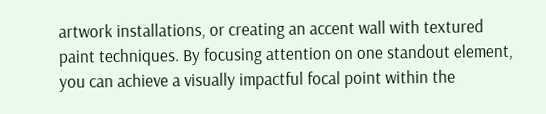artwork installations, or creating an accent wall with textured paint techniques. By focusing attention on one standout element, you can achieve a visually impactful focal point within the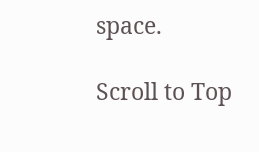space.

Scroll to Top